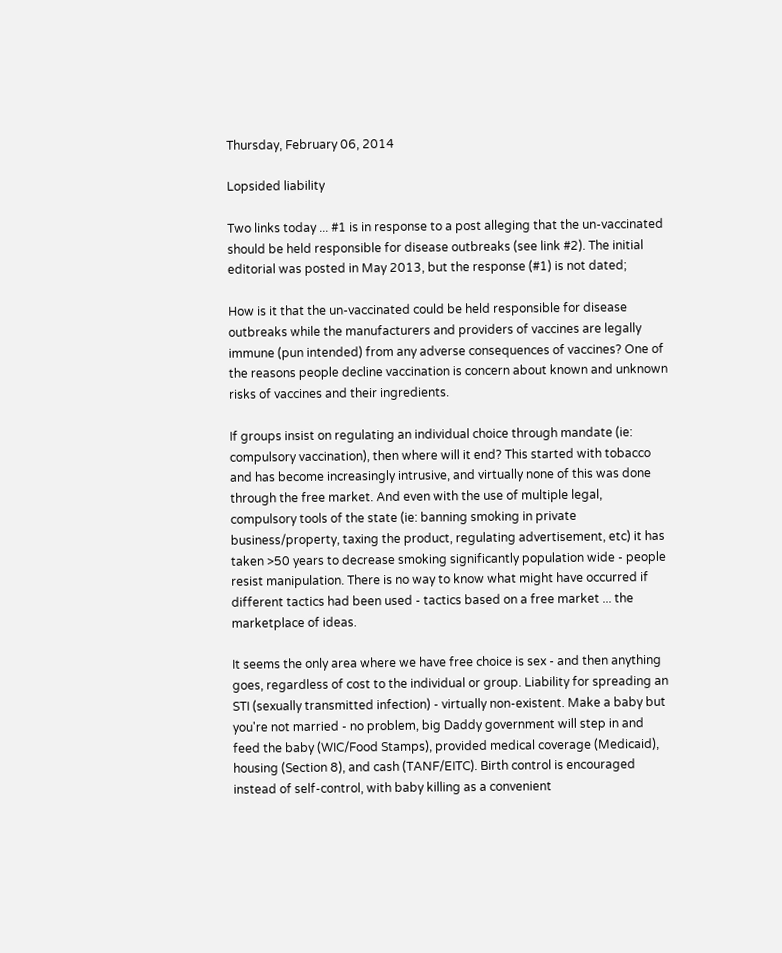Thursday, February 06, 2014

Lopsided liability

Two links today ... #1 is in response to a post alleging that the un-vaccinated should be held responsible for disease outbreaks (see link #2). The initial editorial was posted in May 2013, but the response (#1) is not dated;

How is it that the un-vaccinated could be held responsible for disease outbreaks while the manufacturers and providers of vaccines are legally immune (pun intended) from any adverse consequences of vaccines? One of the reasons people decline vaccination is concern about known and unknown risks of vaccines and their ingredients.

If groups insist on regulating an individual choice through mandate (ie: compulsory vaccination), then where will it end? This started with tobacco and has become increasingly intrusive, and virtually none of this was done through the free market. And even with the use of multiple legal, compulsory tools of the state (ie: banning smoking in private business/property, taxing the product, regulating advertisement, etc) it has taken >50 years to decrease smoking significantly population wide - people resist manipulation. There is no way to know what might have occurred if different tactics had been used - tactics based on a free market ... the marketplace of ideas.

It seems the only area where we have free choice is sex - and then anything goes, regardless of cost to the individual or group. Liability for spreading an STI (sexually transmitted infection) - virtually non-existent. Make a baby but you're not married - no problem, big Daddy government will step in and feed the baby (WIC/Food Stamps), provided medical coverage (Medicaid), housing (Section 8), and cash (TANF/EITC). Birth control is encouraged instead of self-control, with baby killing as a convenient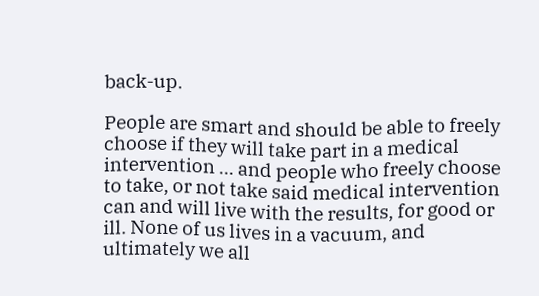back-up.

People are smart and should be able to freely choose if they will take part in a medical intervention ... and people who freely choose to take, or not take said medical intervention can and will live with the results, for good or ill. None of us lives in a vacuum, and ultimately we all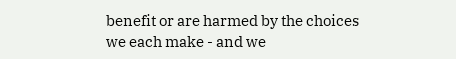benefit or are harmed by the choices we each make - and we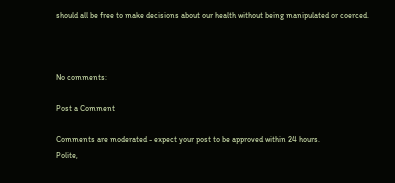should all be free to make decisions about our health without being manipulated or coerced.



No comments:

Post a Comment

Comments are moderated - expect your post to be approved within 24 hours.
Polite,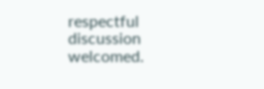respectful discussion welcomed.